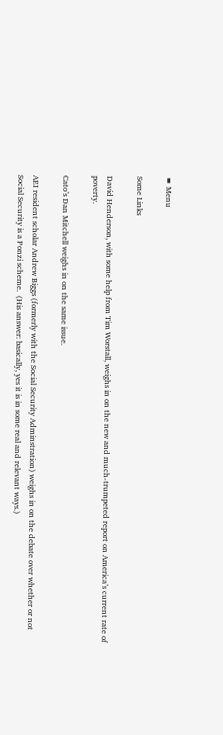≡ Menu

Some Links

David Henderson, with some help from Tim Worstall, weighs in on the new and much-trumpeted report on America’s current rate of poverty.

Cato’s Dan Mitchell weighs in on the same issue.

AEI resident scholar Andrew Biggs (formerly with the Social Security Adminstration) weighs in on the debate over whether or not Social Security is a Ponzi scheme.  (His answer: basically, yes it is in some real and relevant ways.)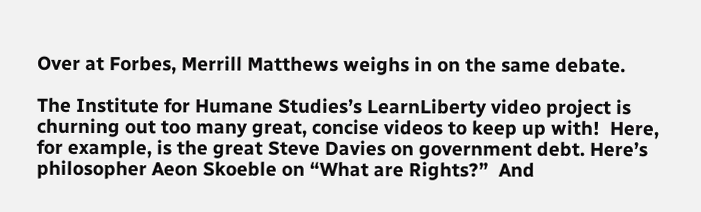Over at Forbes, Merrill Matthews weighs in on the same debate.

The Institute for Humane Studies’s LearnLiberty video project is churning out too many great, concise videos to keep up with!  Here, for example, is the great Steve Davies on government debt. Here’s philosopher Aeon Skoeble on “What are Rights?”  And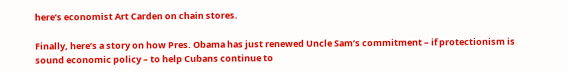here’s economist Art Carden on chain stores.

Finally, here’s a story on how Pres. Obama has just renewed Uncle Sam’s commitment – if protectionism is sound economic policy – to help Cubans continue to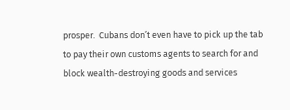prosper.  Cubans don’t even have to pick up the tab to pay their own customs agents to search for and block wealth-destroying goods and services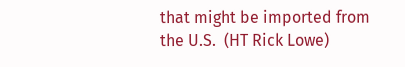that might be imported from the U.S.  (HT Rick Lowe)